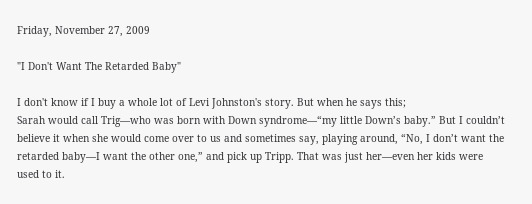Friday, November 27, 2009

"I Don't Want The Retarded Baby"

I don't know if I buy a whole lot of Levi Johnston's story. But when he says this;
Sarah would call Trig—who was born with Down syndrome—“my little Down’s baby.” But I couldn’t believe it when she would come over to us and sometimes say, playing around, “No, I don’t want the retarded baby—I want the other one,” and pick up Tripp. That was just her—even her kids were used to it.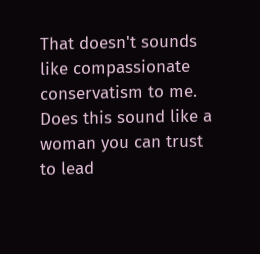That doesn't sounds like compassionate conservatism to me. Does this sound like a woman you can trust to lead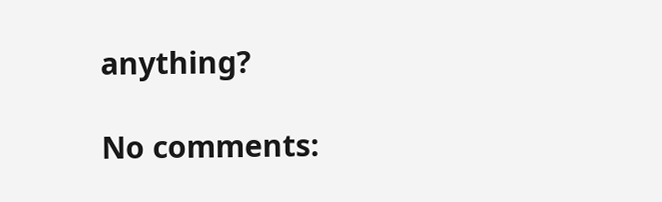anything?

No comments: